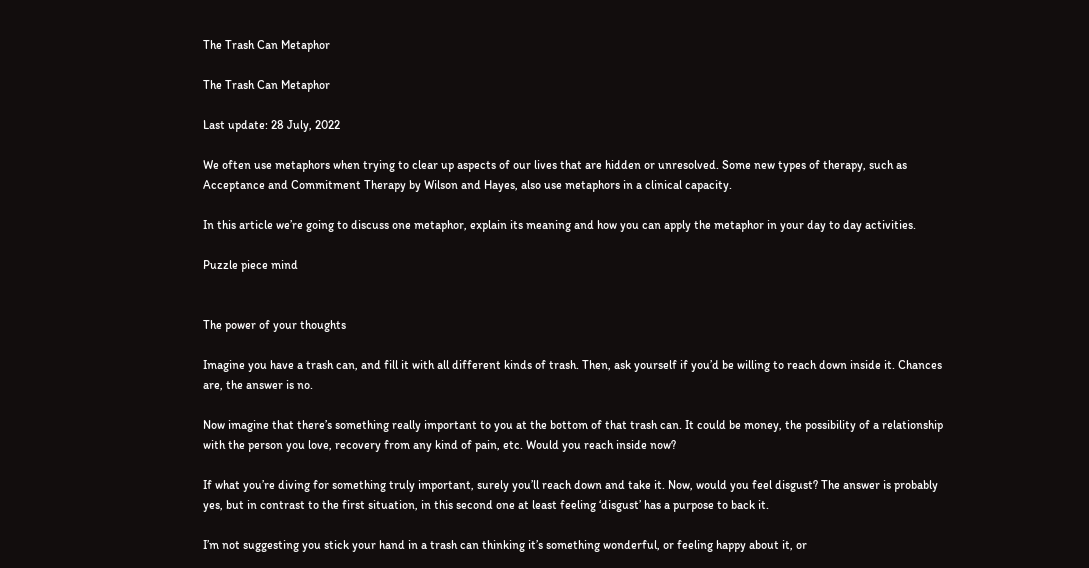The Trash Can Metaphor

The Trash Can Metaphor

Last update: 28 July, 2022

We often use metaphors when trying to clear up aspects of our lives that are hidden or unresolved. Some new types of therapy, such as Acceptance and Commitment Therapy by Wilson and Hayes, also use metaphors in a clinical capacity.

In this article we’re going to discuss one metaphor, explain its meaning and how you can apply the metaphor in your day to day activities.

Puzzle piece mind


The power of your thoughts

Imagine you have a trash can, and fill it with all different kinds of trash. Then, ask yourself if you’d be willing to reach down inside it. Chances are, the answer is no.

Now imagine that there’s something really important to you at the bottom of that trash can. It could be money, the possibility of a relationship with the person you love, recovery from any kind of pain, etc. Would you reach inside now?

If what you’re diving for something truly important, surely you’ll reach down and take it. Now, would you feel disgust? The answer is probably yes, but in contrast to the first situation, in this second one at least feeling ‘disgust’ has a purpose to back it.

I’m not suggesting you stick your hand in a trash can thinking it’s something wonderful, or feeling happy about it, or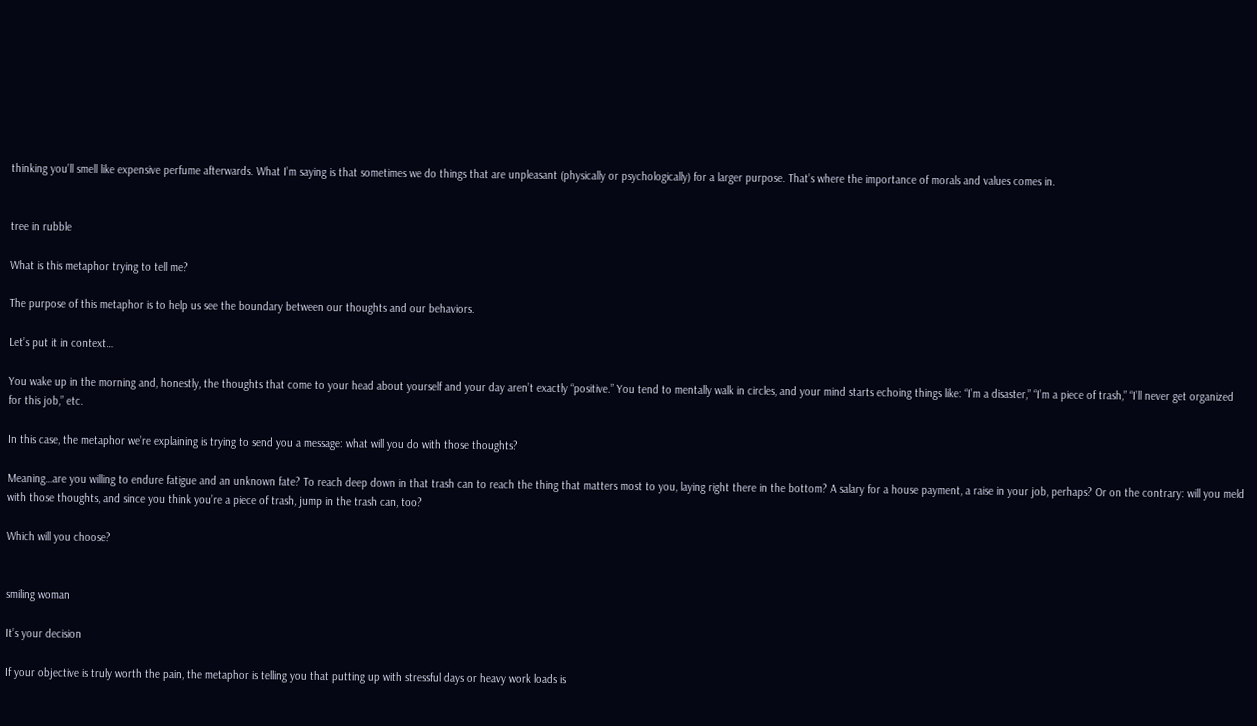thinking you’ll smell like expensive perfume afterwards. What I’m saying is that sometimes we do things that are unpleasant (physically or psychologically) for a larger purpose. That’s where the importance of morals and values comes in.


tree in rubble

What is this metaphor trying to tell me?

The purpose of this metaphor is to help us see the boundary between our thoughts and our behaviors.

Let’s put it in context…

You wake up in the morning and, honestly, the thoughts that come to your head about yourself and your day aren’t exactly “positive.” You tend to mentally walk in circles, and your mind starts echoing things like: “I’m a disaster,” “I’m a piece of trash,” “I’ll never get organized for this job,” etc.

In this case, the metaphor we’re explaining is trying to send you a message: what will you do with those thoughts?

Meaning…are you willing to endure fatigue and an unknown fate? To reach deep down in that trash can to reach the thing that matters most to you, laying right there in the bottom? A salary for a house payment, a raise in your job, perhaps? Or on the contrary: will you meld with those thoughts, and since you think you’re a piece of trash, jump in the trash can, too?

Which will you choose?


smiling woman

It’s your decision

If your objective is truly worth the pain, the metaphor is telling you that putting up with stressful days or heavy work loads is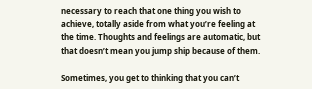necessary to reach that one thing you wish to achieve, totally aside from what you’re feeling at the time. Thoughts and feelings are automatic, but that doesn’t mean you jump ship because of them.

Sometimes, you get to thinking that you can’t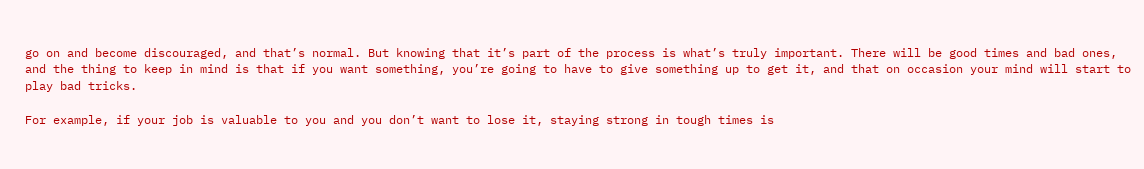go on and become discouraged, and that’s normal. But knowing that it’s part of the process is what’s truly important. There will be good times and bad ones, and the thing to keep in mind is that if you want something, you’re going to have to give something up to get it, and that on occasion your mind will start to play bad tricks.

For example, if your job is valuable to you and you don’t want to lose it, staying strong in tough times is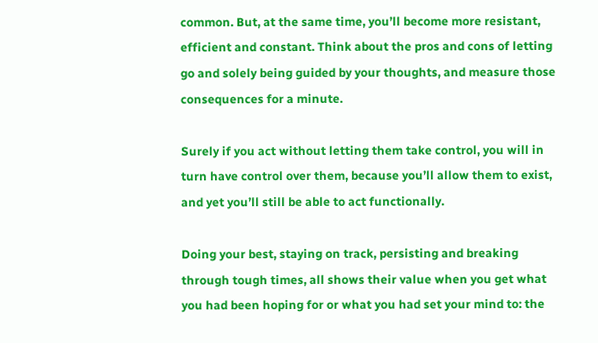common. But, at the same time, you’ll become more resistant, efficient and constant. Think about the pros and cons of letting go and solely being guided by your thoughts, and measure those consequences for a minute.

Surely if you act without letting them take control, you will in turn have control over them, because you’ll allow them to exist, and yet you’ll still be able to act functionally.

Doing your best, staying on track, persisting and breaking through tough times, all shows their value when you get what you had been hoping for or what you had set your mind to: the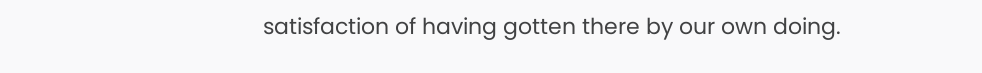satisfaction of having gotten there by our own doing.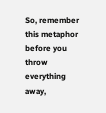So, remember this metaphor before you throw everything away,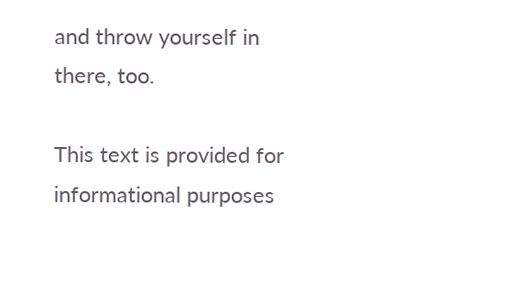and throw yourself in there, too.

This text is provided for informational purposes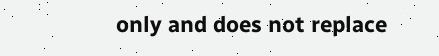only and does not replace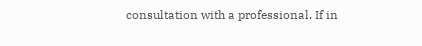consultation with a professional. If in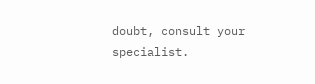doubt, consult your specialist.